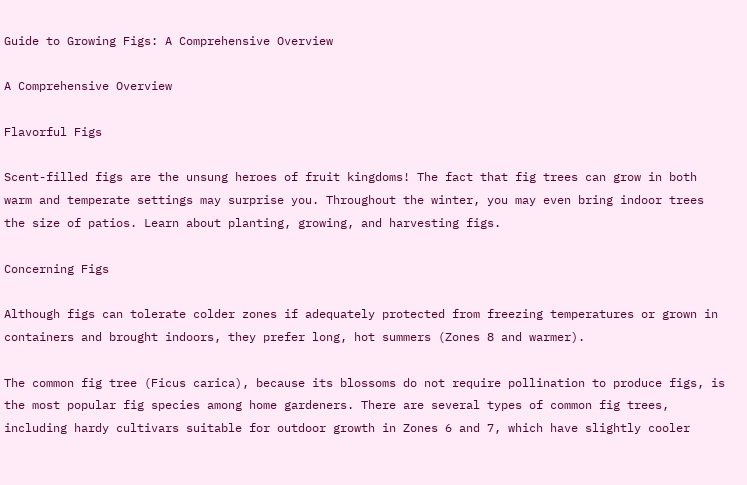Guide to Growing Figs: A Comprehensive Overview

A Comprehensive Overview

Flavorful Figs

Scent-filled figs are the unsung heroes of fruit kingdoms! The fact that fig trees can grow in both warm and temperate settings may surprise you. Throughout the winter, you may even bring indoor trees the size of patios. Learn about planting, growing, and harvesting figs.

Concerning Figs

Although figs can tolerate colder zones if adequately protected from freezing temperatures or grown in containers and brought indoors, they prefer long, hot summers (Zones 8 and warmer).

The common fig tree (Ficus carica), because its blossoms do not require pollination to produce figs, is the most popular fig species among home gardeners. There are several types of common fig trees, including hardy cultivars suitable for outdoor growth in Zones 6 and 7, which have slightly cooler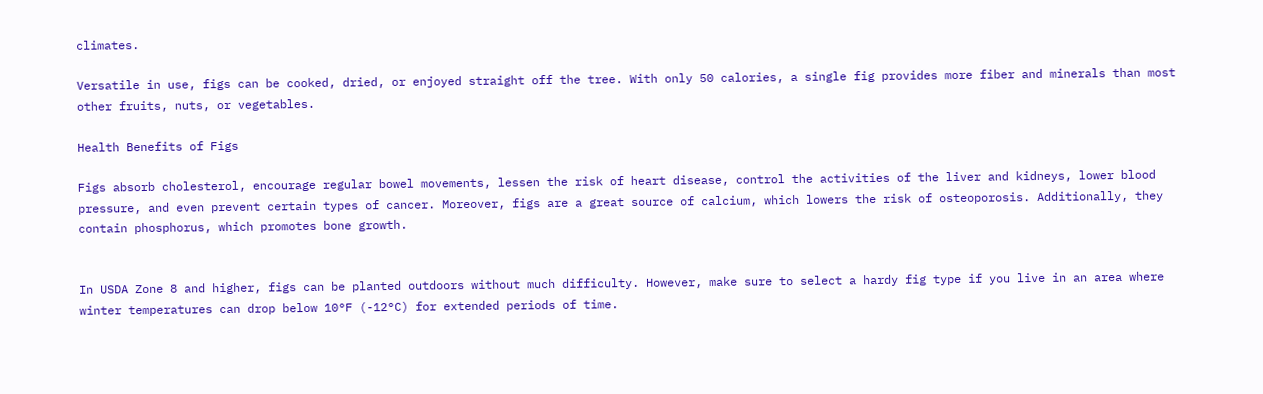climates.

Versatile in use, figs can be cooked, dried, or enjoyed straight off the tree. With only 50 calories, a single fig provides more fiber and minerals than most other fruits, nuts, or vegetables.

Health Benefits of Figs

Figs absorb cholesterol, encourage regular bowel movements, lessen the risk of heart disease, control the activities of the liver and kidneys, lower blood pressure, and even prevent certain types of cancer. Moreover, figs are a great source of calcium, which lowers the risk of osteoporosis. Additionally, they contain phosphorus, which promotes bone growth.


In USDA Zone 8 and higher, figs can be planted outdoors without much difficulty. However, make sure to select a hardy fig type if you live in an area where winter temperatures can drop below 10°F (-12°C) for extended periods of time.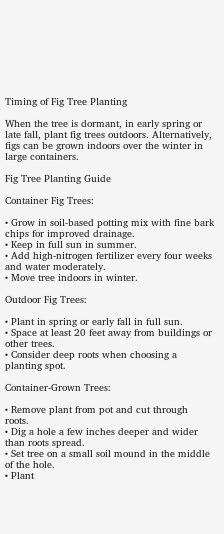Timing of Fig Tree Planting

When the tree is dormant, in early spring or late fall, plant fig trees outdoors. Alternatively, figs can be grown indoors over the winter in large containers.

Fig Tree Planting Guide

Container Fig Trees:

• Grow in soil-based potting mix with fine bark chips for improved drainage.
• Keep in full sun in summer.
• Add high-nitrogen fertilizer every four weeks and water moderately.
• Move tree indoors in winter.

Outdoor Fig Trees:

• Plant in spring or early fall in full sun.
• Space at least 20 feet away from buildings or other trees.
• Consider deep roots when choosing a planting spot.

Container-Grown Trees:

• Remove plant from pot and cut through roots.
• Dig a hole a few inches deeper and wider than roots spread.
• Set tree on a small soil mound in the middle of the hole.
• Plant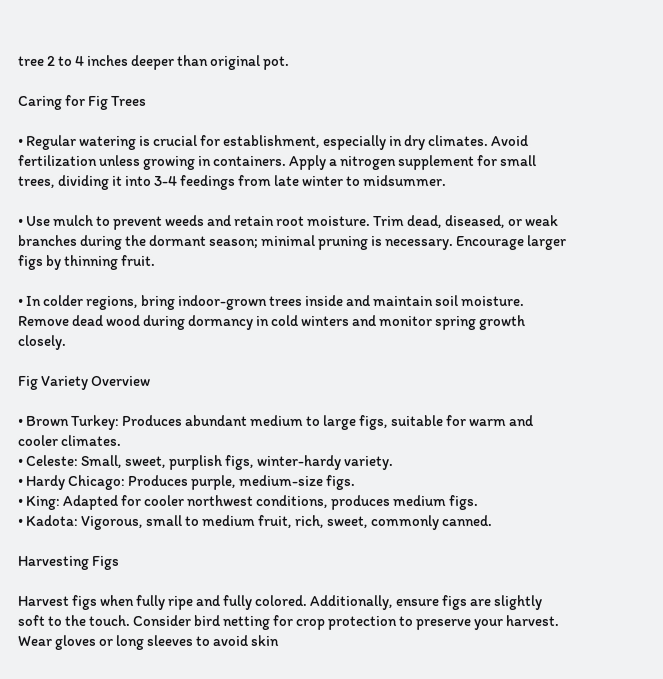tree 2 to 4 inches deeper than original pot.

Caring for Fig Trees

• Regular watering is crucial for establishment, especially in dry climates. Avoid fertilization unless growing in containers. Apply a nitrogen supplement for small trees, dividing it into 3-4 feedings from late winter to midsummer.

• Use mulch to prevent weeds and retain root moisture. Trim dead, diseased, or weak branches during the dormant season; minimal pruning is necessary. Encourage larger figs by thinning fruit.

• In colder regions, bring indoor-grown trees inside and maintain soil moisture. Remove dead wood during dormancy in cold winters and monitor spring growth closely.

Fig Variety Overview

• Brown Turkey: Produces abundant medium to large figs, suitable for warm and cooler climates.
• Celeste: Small, sweet, purplish figs, winter-hardy variety.
• Hardy Chicago: Produces purple, medium-size figs.
• King: Adapted for cooler northwest conditions, produces medium figs.
• Kadota: Vigorous, small to medium fruit, rich, sweet, commonly canned.

Harvesting Figs

Harvest figs when fully ripe and fully colored. Additionally, ensure figs are slightly soft to the touch. Consider bird netting for crop protection to preserve your harvest. Wear gloves or long sleeves to avoid skin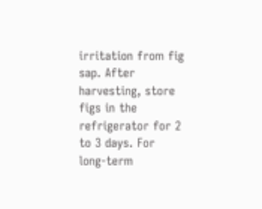irritation from fig sap. After harvesting, store figs in the refrigerator for 2 to 3 days. For long-term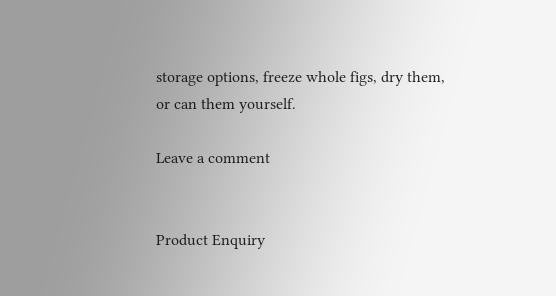storage options, freeze whole figs, dry them, or can them yourself.

Leave a comment


Product Enquiry